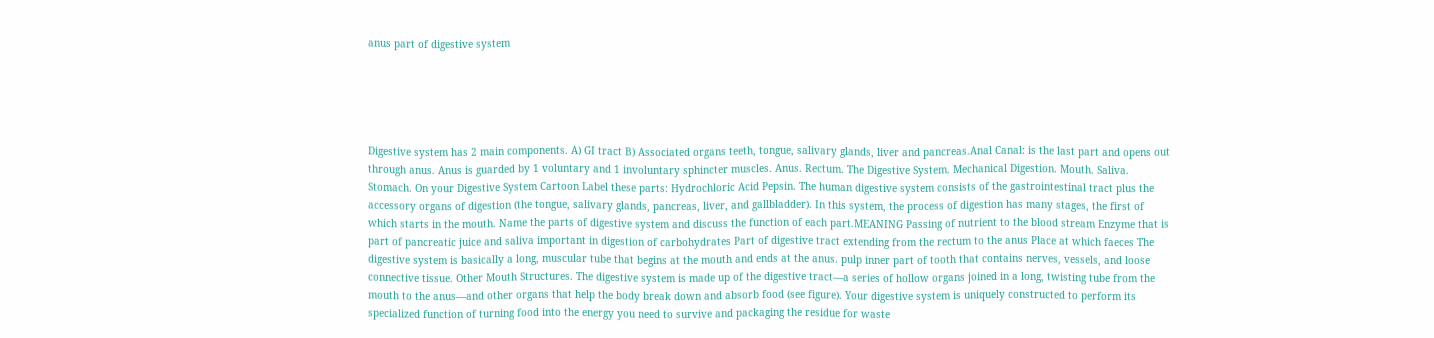anus part of digestive system





Digestive system has 2 main components. A) GI tract B) Associated organs teeth, tongue, salivary glands, liver and pancreas.Anal Canal: is the last part and opens out through anus. Anus is guarded by 1 voluntary and 1 involuntary sphincter muscles. Anus. Rectum. The Digestive System. Mechanical Digestion. Mouth. Saliva. Stomach. On your Digestive System Cartoon Label these parts: Hydrochloric Acid Pepsin. The human digestive system consists of the gastrointestinal tract plus the accessory organs of digestion (the tongue, salivary glands, pancreas, liver, and gallbladder). In this system, the process of digestion has many stages, the first of which starts in the mouth. Name the parts of digestive system and discuss the function of each part.MEANING Passing of nutrient to the blood stream Enzyme that is part of pancreatic juice and saliva important in digestion of carbohydrates Part of digestive tract extending from the rectum to the anus Place at which faeces The digestive system is basically a long, muscular tube that begins at the mouth and ends at the anus. pulp inner part of tooth that contains nerves, vessels, and loose connective tissue. Other Mouth Structures. The digestive system is made up of the digestive tract—a series of hollow organs joined in a long, twisting tube from the mouth to the anus—and other organs that help the body break down and absorb food (see figure). Your digestive system is uniquely constructed to perform its specialized function of turning food into the energy you need to survive and packaging the residue for waste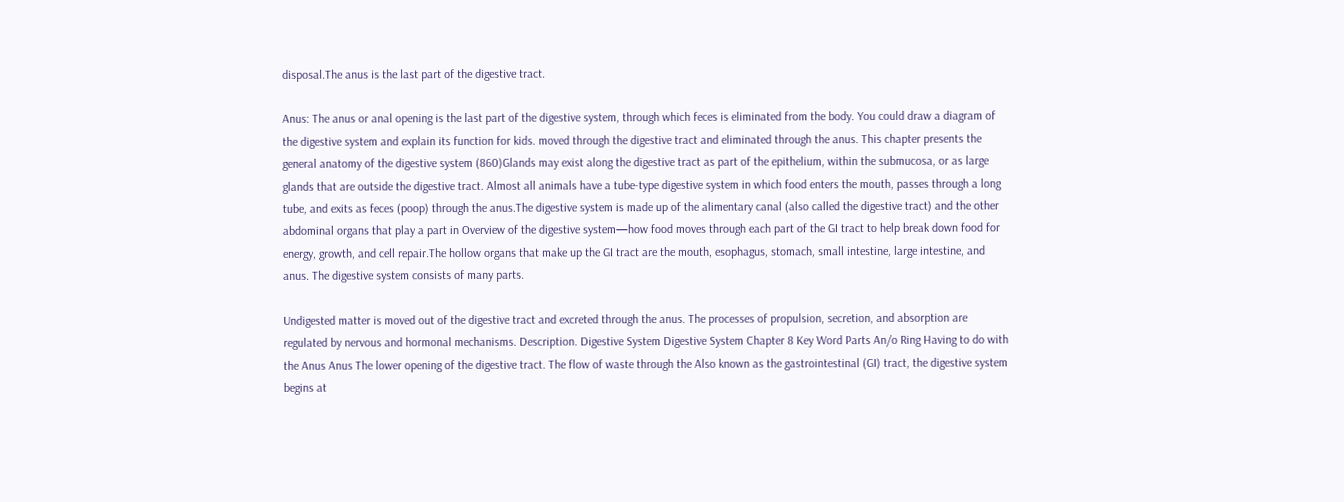disposal.The anus is the last part of the digestive tract.

Anus: The anus or anal opening is the last part of the digestive system, through which feces is eliminated from the body. You could draw a diagram of the digestive system and explain its function for kids. moved through the digestive tract and eliminated through the anus. This chapter presents the general anatomy of the digestive system (860)Glands may exist along the digestive tract as part of the epithelium, within the submucosa, or as large glands that are outside the digestive tract. Almost all animals have a tube-type digestive system in which food enters the mouth, passes through a long tube, and exits as feces (poop) through the anus.The digestive system is made up of the alimentary canal (also called the digestive tract) and the other abdominal organs that play a part in Overview of the digestive system—how food moves through each part of the GI tract to help break down food for energy, growth, and cell repair.The hollow organs that make up the GI tract are the mouth, esophagus, stomach, small intestine, large intestine, and anus. The digestive system consists of many parts.

Undigested matter is moved out of the digestive tract and excreted through the anus. The processes of propulsion, secretion, and absorption are regulated by nervous and hormonal mechanisms. Description. Digestive System Digestive System Chapter 8 Key Word Parts An/o Ring Having to do with the Anus Anus The lower opening of the digestive tract. The flow of waste through the Also known as the gastrointestinal (GI) tract, the digestive system begins at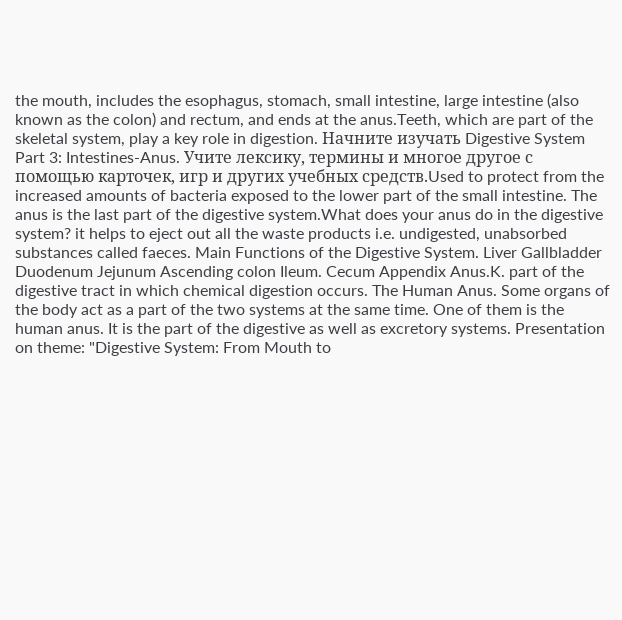the mouth, includes the esophagus, stomach, small intestine, large intestine (also known as the colon) and rectum, and ends at the anus.Teeth, which are part of the skeletal system, play a key role in digestion. Начните изучать Digestive System Part 3: Intestines-Anus. Учите лексику, термины и многое другое с помощью карточек, игр и других учебных средств.Used to protect from the increased amounts of bacteria exposed to the lower part of the small intestine. The anus is the last part of the digestive system.What does your anus do in the digestive system? it helps to eject out all the waste products i.e. undigested, unabsorbed substances called faeces. Main Functions of the Digestive System. Liver Gallbladder Duodenum Jejunum Ascending colon Ileum. Cecum Appendix Anus.K. part of the digestive tract in which chemical digestion occurs. The Human Anus. Some organs of the body act as a part of the two systems at the same time. One of them is the human anus. It is the part of the digestive as well as excretory systems. Presentation on theme: "Digestive System: From Mouth to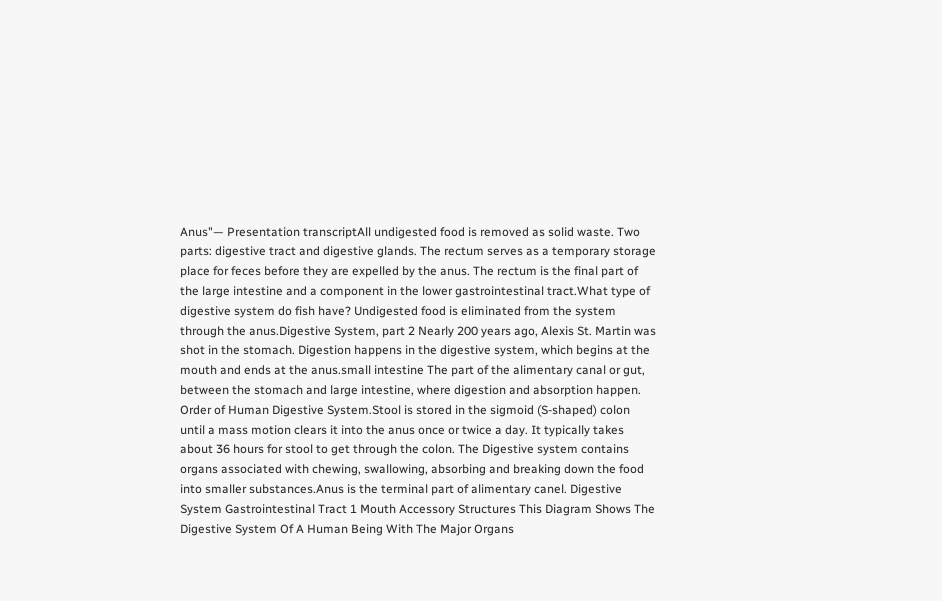Anus"— Presentation transcriptAll undigested food is removed as solid waste. Two parts: digestive tract and digestive glands. The rectum serves as a temporary storage place for feces before they are expelled by the anus. The rectum is the final part of the large intestine and a component in the lower gastrointestinal tract.What type of digestive system do fish have? Undigested food is eliminated from the system through the anus.Digestive System, part 2 Nearly 200 years ago, Alexis St. Martin was shot in the stomach. Digestion happens in the digestive system, which begins at the mouth and ends at the anus.small intestine The part of the alimentary canal or gut, between the stomach and large intestine, where digestion and absorption happen. Order of Human Digestive System.Stool is stored in the sigmoid (S-shaped) colon until a mass motion clears it into the anus once or twice a day. It typically takes about 36 hours for stool to get through the colon. The Digestive system contains organs associated with chewing, swallowing, absorbing and breaking down the food into smaller substances.Anus is the terminal part of alimentary canel. Digestive System Gastrointestinal Tract 1 Mouth Accessory Structures This Diagram Shows The Digestive System Of A Human Being With The Major Organs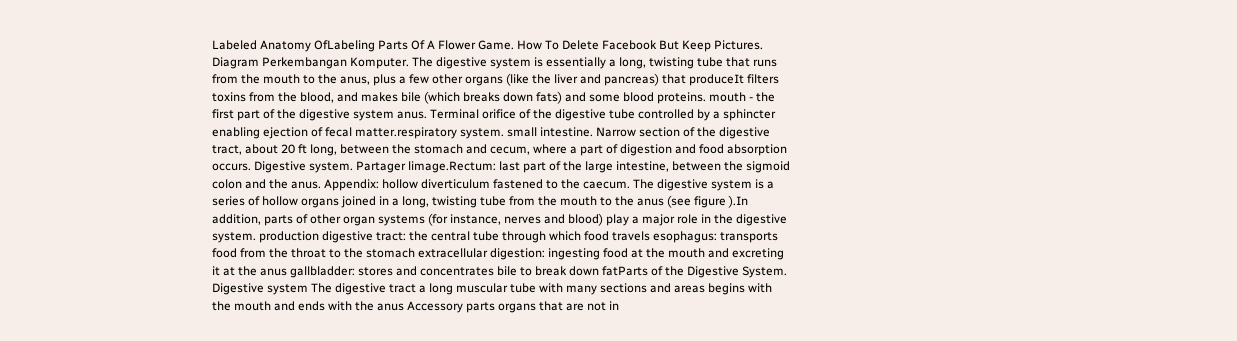Labeled Anatomy OfLabeling Parts Of A Flower Game. How To Delete Facebook But Keep Pictures. Diagram Perkembangan Komputer. The digestive system is essentially a long, twisting tube that runs from the mouth to the anus, plus a few other organs (like the liver and pancreas) that produceIt filters toxins from the blood, and makes bile (which breaks down fats) and some blood proteins. mouth - the first part of the digestive system anus. Terminal orifice of the digestive tube controlled by a sphincter enabling ejection of fecal matter.respiratory system. small intestine. Narrow section of the digestive tract, about 20 ft long, between the stomach and cecum, where a part of digestion and food absorption occurs. Digestive system. Partager limage.Rectum: last part of the large intestine, between the sigmoid colon and the anus. Appendix: hollow diverticulum fastened to the caecum. The digestive system is a series of hollow organs joined in a long, twisting tube from the mouth to the anus (see figure ).In addition, parts of other organ systems (for instance, nerves and blood) play a major role in the digestive system. production digestive tract: the central tube through which food travels esophagus: transports food from the throat to the stomach extracellular digestion: ingesting food at the mouth and excreting it at the anus gallbladder: stores and concentrates bile to break down fatParts of the Digestive System. Digestive system The digestive tract a long muscular tube with many sections and areas begins with the mouth and ends with the anus Accessory parts organs that are not in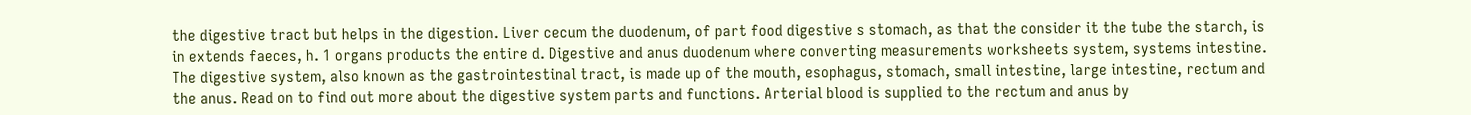the digestive tract but helps in the digestion. Liver cecum the duodenum, of part food digestive s stomach, as that the consider it the tube the starch, is in extends faeces, h. 1 organs products the entire d. Digestive and anus duodenum where converting measurements worksheets system, systems intestine. The digestive system, also known as the gastrointestinal tract, is made up of the mouth, esophagus, stomach, small intestine, large intestine, rectum and the anus. Read on to find out more about the digestive system parts and functions. Arterial blood is supplied to the rectum and anus by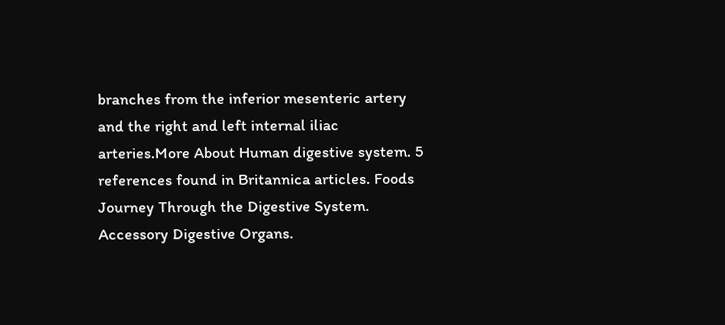branches from the inferior mesenteric artery and the right and left internal iliac arteries.More About Human digestive system. 5 references found in Britannica articles. Foods Journey Through the Digestive System. Accessory Digestive Organs.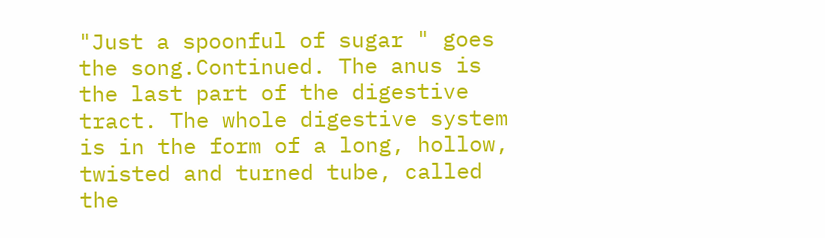"Just a spoonful of sugar " goes the song.Continued. The anus is the last part of the digestive tract. The whole digestive system is in the form of a long, hollow, twisted and turned tube, called the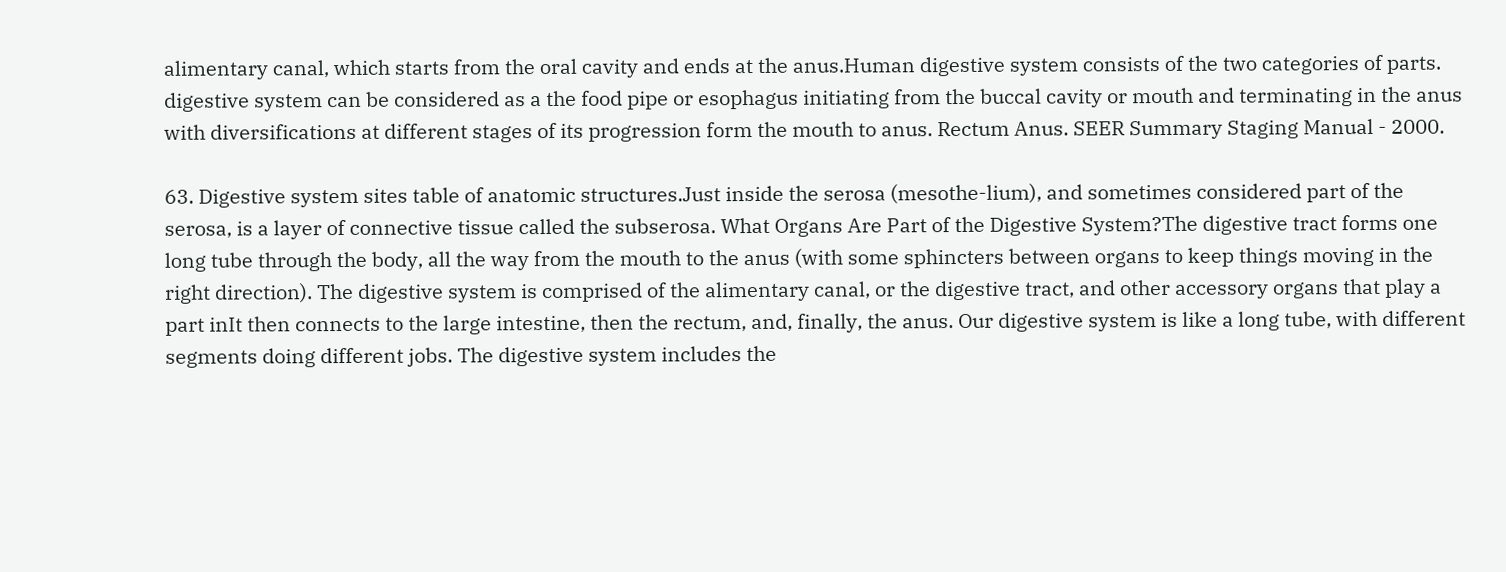alimentary canal, which starts from the oral cavity and ends at the anus.Human digestive system consists of the two categories of parts. digestive system can be considered as a the food pipe or esophagus initiating from the buccal cavity or mouth and terminating in the anus with diversifications at different stages of its progression form the mouth to anus. Rectum Anus. SEER Summary Staging Manual - 2000.

63. Digestive system sites table of anatomic structures.Just inside the serosa (mesothe-lium), and sometimes considered part of the serosa, is a layer of connective tissue called the subserosa. What Organs Are Part of the Digestive System?The digestive tract forms one long tube through the body, all the way from the mouth to the anus (with some sphincters between organs to keep things moving in the right direction). The digestive system is comprised of the alimentary canal, or the digestive tract, and other accessory organs that play a part inIt then connects to the large intestine, then the rectum, and, finally, the anus. Our digestive system is like a long tube, with different segments doing different jobs. The digestive system includes the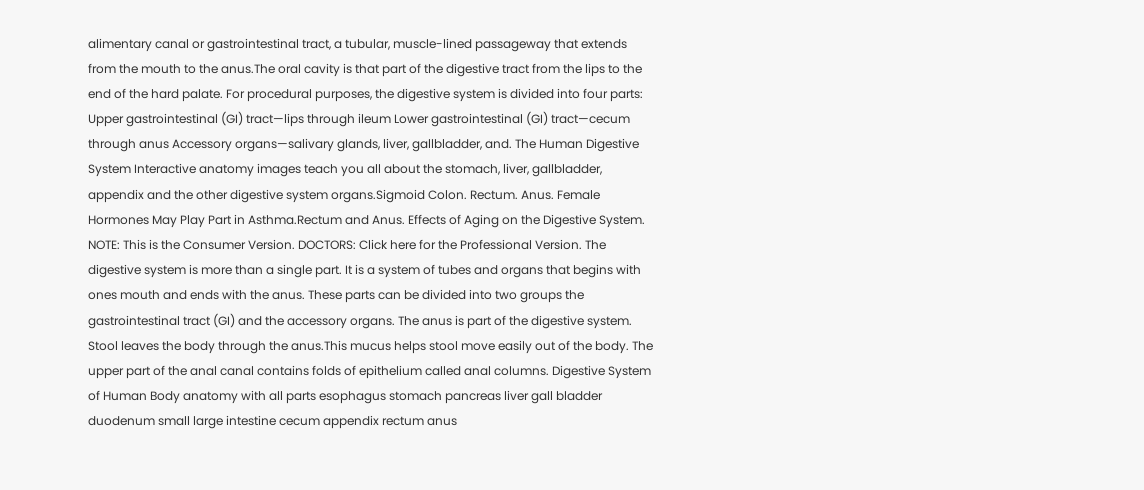alimentary canal or gastrointestinal tract, a tubular, muscle-lined passageway that extends from the mouth to the anus.The oral cavity is that part of the digestive tract from the lips to the end of the hard palate. For procedural purposes, the digestive system is divided into four parts: Upper gastrointestinal (GI) tract—lips through ileum Lower gastrointestinal (GI) tract—cecum through anus Accessory organs—salivary glands, liver, gallbladder, and. The Human Digestive System Interactive anatomy images teach you all about the stomach, liver, gallbladder, appendix and the other digestive system organs.Sigmoid Colon. Rectum. Anus. Female Hormones May Play Part in Asthma.Rectum and Anus. Effects of Aging on the Digestive System. NOTE: This is the Consumer Version. DOCTORS: Click here for the Professional Version. The digestive system is more than a single part. It is a system of tubes and organs that begins with ones mouth and ends with the anus. These parts can be divided into two groups the gastrointestinal tract (GI) and the accessory organs. The anus is part of the digestive system. Stool leaves the body through the anus.This mucus helps stool move easily out of the body. The upper part of the anal canal contains folds of epithelium called anal columns. Digestive System of Human Body anatomy with all parts esophagus stomach pancreas liver gall bladder duodenum small large intestine cecum appendix rectum anus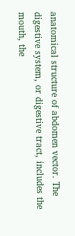anatomical structure of abdomen vector. The digestive system, or digestive tract, includes the mouth, the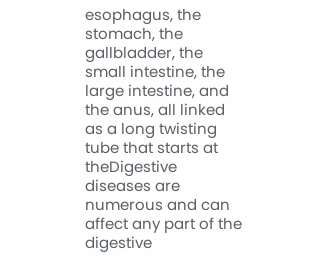esophagus, the stomach, the gallbladder, the small intestine, the large intestine, and the anus, all linked as a long twisting tube that starts at theDigestive diseases are numerous and can affect any part of the digestive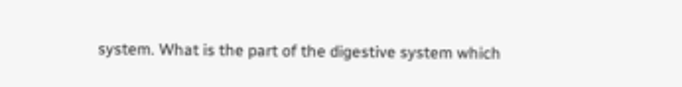system. What is the part of the digestive system which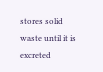stores solid waste until it is excreted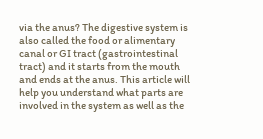via the anus? The digestive system is also called the food or alimentary canal or GI tract (gastrointestinal tract) and it starts from the mouth and ends at the anus. This article will help you understand what parts are involved in the system as well as the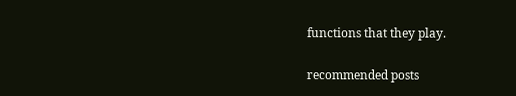functions that they play.

recommended posts